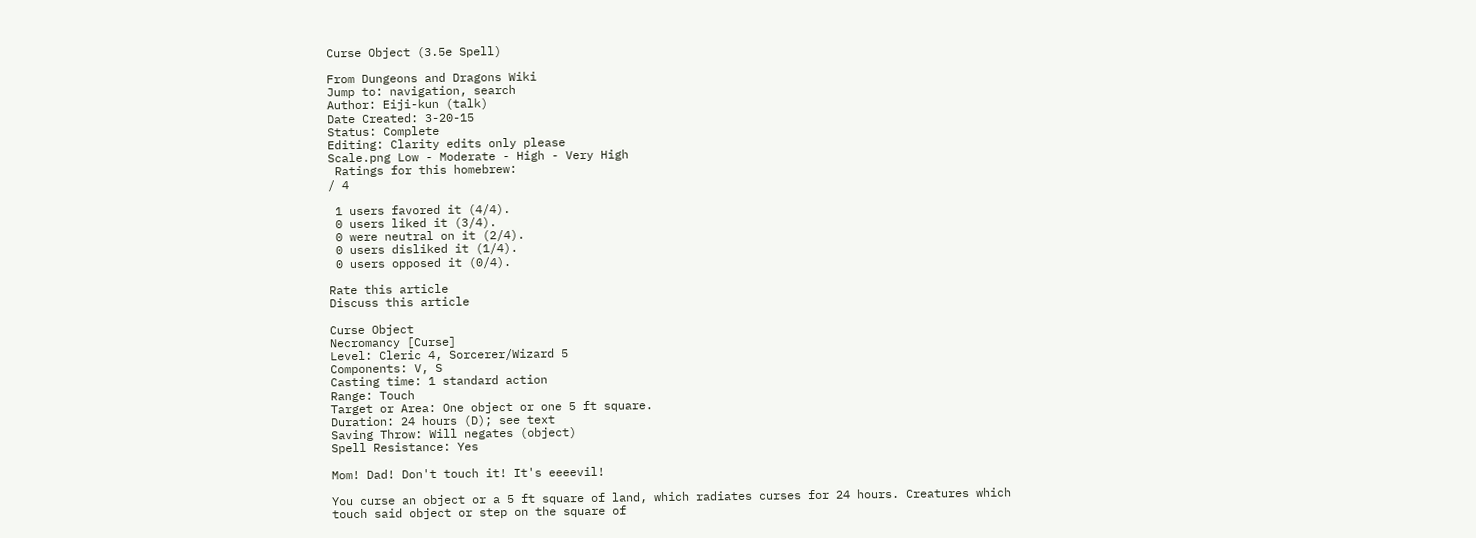Curse Object (3.5e Spell)

From Dungeons and Dragons Wiki
Jump to: navigation, search
Author: Eiji-kun (talk)
Date Created: 3-20-15
Status: Complete
Editing: Clarity edits only please
Scale.png Low - Moderate - High - Very High
 Ratings for this homebrew:
/ 4

 1 users favored it (4/4).
 0 users liked it (3/4).
 0 were neutral on it (2/4).
 0 users disliked it (1/4).
 0 users opposed it (0/4).

Rate this article
Discuss this article

Curse Object
Necromancy [Curse]
Level: Cleric 4, Sorcerer/Wizard 5
Components: V, S
Casting time: 1 standard action
Range: Touch
Target or Area: One object or one 5 ft square.
Duration: 24 hours (D); see text
Saving Throw: Will negates (object)
Spell Resistance: Yes

Mom! Dad! Don't touch it! It's eeeevil!

You curse an object or a 5 ft square of land, which radiates curses for 24 hours. Creatures which touch said object or step on the square of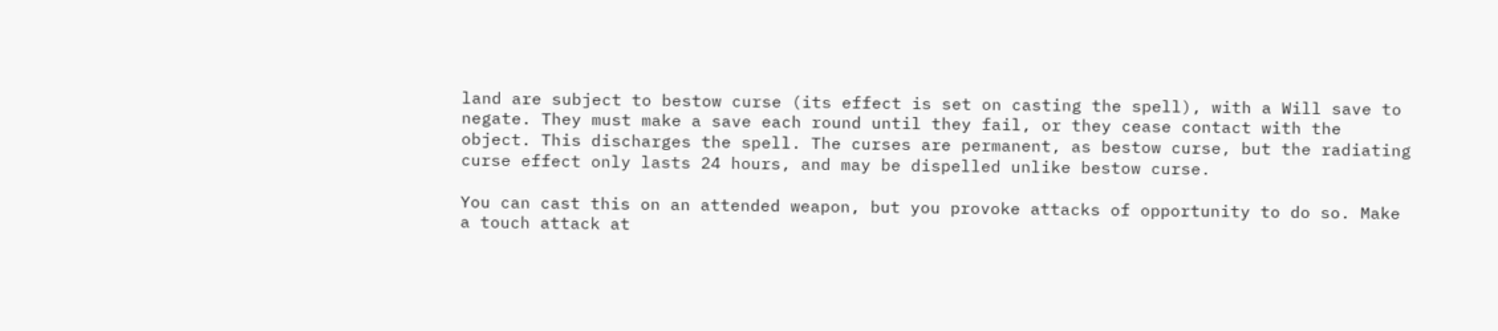land are subject to bestow curse (its effect is set on casting the spell), with a Will save to negate. They must make a save each round until they fail, or they cease contact with the object. This discharges the spell. The curses are permanent, as bestow curse, but the radiating curse effect only lasts 24 hours, and may be dispelled unlike bestow curse.

You can cast this on an attended weapon, but you provoke attacks of opportunity to do so. Make a touch attack at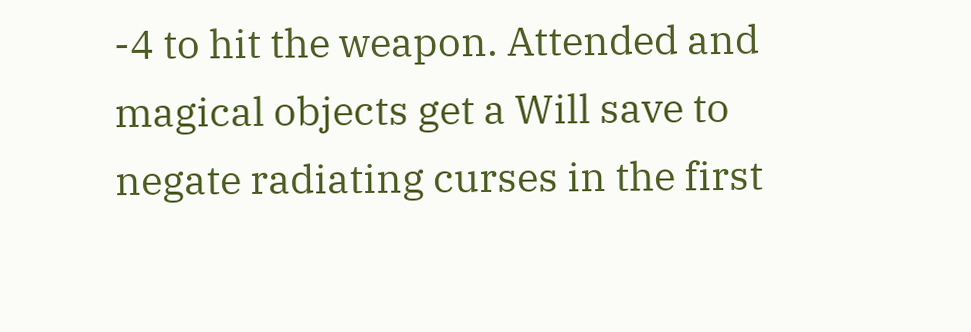-4 to hit the weapon. Attended and magical objects get a Will save to negate radiating curses in the first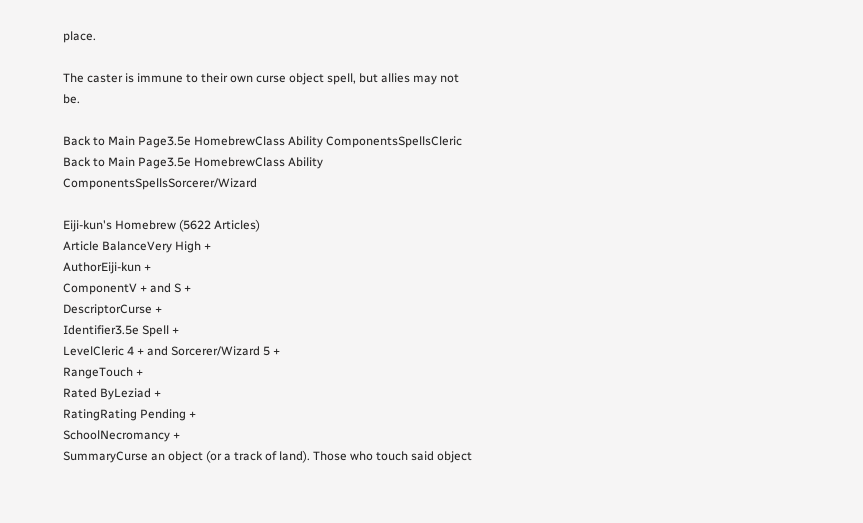place.

The caster is immune to their own curse object spell, but allies may not be.

Back to Main Page3.5e HomebrewClass Ability ComponentsSpellsCleric
Back to Main Page3.5e HomebrewClass Ability ComponentsSpellsSorcerer/Wizard

Eiji-kun's Homebrew (5622 Articles)
Article BalanceVery High +
AuthorEiji-kun +
ComponentV + and S +
DescriptorCurse +
Identifier3.5e Spell +
LevelCleric 4 + and Sorcerer/Wizard 5 +
RangeTouch +
Rated ByLeziad +
RatingRating Pending +
SchoolNecromancy +
SummaryCurse an object (or a track of land). Those who touch said object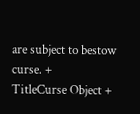are subject to bestow curse. +
TitleCurse Object +